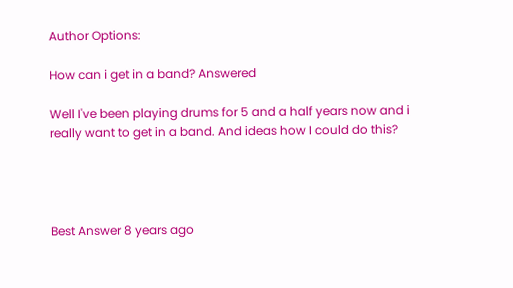Author Options:

How can i get in a band? Answered

Well I've been playing drums for 5 and a half years now and i really want to get in a band. And ideas how I could do this?




Best Answer 8 years ago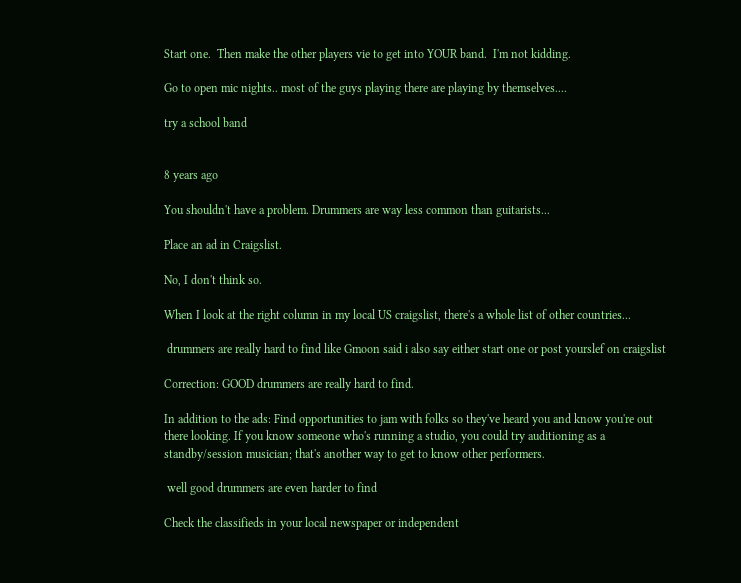Start one.  Then make the other players vie to get into YOUR band.  I'm not kidding.

Go to open mic nights.. most of the guys playing there are playing by themselves....

try a school band


8 years ago

You shouldn't have a problem. Drummers are way less common than guitarists...

Place an ad in Craigslist.

No, I don't think so.

When I look at the right column in my local US craigslist, there's a whole list of other countries...

 drummers are really hard to find like Gmoon said i also say either start one or post yourslef on craigslist

Correction: GOOD drummers are really hard to find.

In addition to the ads: Find opportunities to jam with folks so they've heard you and know you're out there looking. If you know someone who's running a studio, you could try auditioning as a standby/session musician; that's another way to get to know other performers.

 well good drummers are even harder to find

Check the classifieds in your local newspaper or independent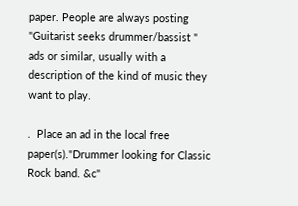paper. People are always posting "Guitarist seeks drummer/bassist " ads or similar, usually with a description of the kind of music they want to play.

.  Place an ad in the local free paper(s)."Drummer looking for Classic Rock band. &c"